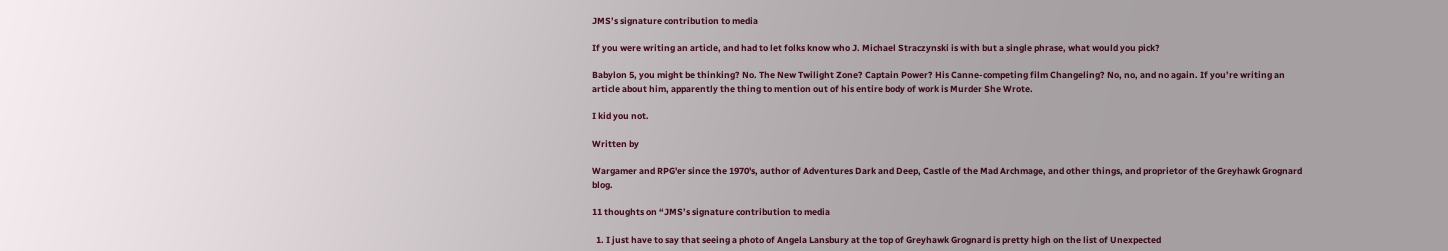JMS’s signature contribution to media

If you were writing an article, and had to let folks know who J. Michael Straczynski is with but a single phrase, what would you pick?

Babylon 5, you might be thinking? No. The New Twilight Zone? Captain Power? His Canne-competing film Changeling? No, no, and no again. If you’re writing an article about him, apparently the thing to mention out of his entire body of work is Murder She Wrote.

I kid you not.

Written by

Wargamer and RPG'er since the 1970's, author of Adventures Dark and Deep, Castle of the Mad Archmage, and other things, and proprietor of the Greyhawk Grognard blog.

11 thoughts on “JMS’s signature contribution to media

  1. I just have to say that seeing a photo of Angela Lansbury at the top of Greyhawk Grognard is pretty high on the list of Unexpected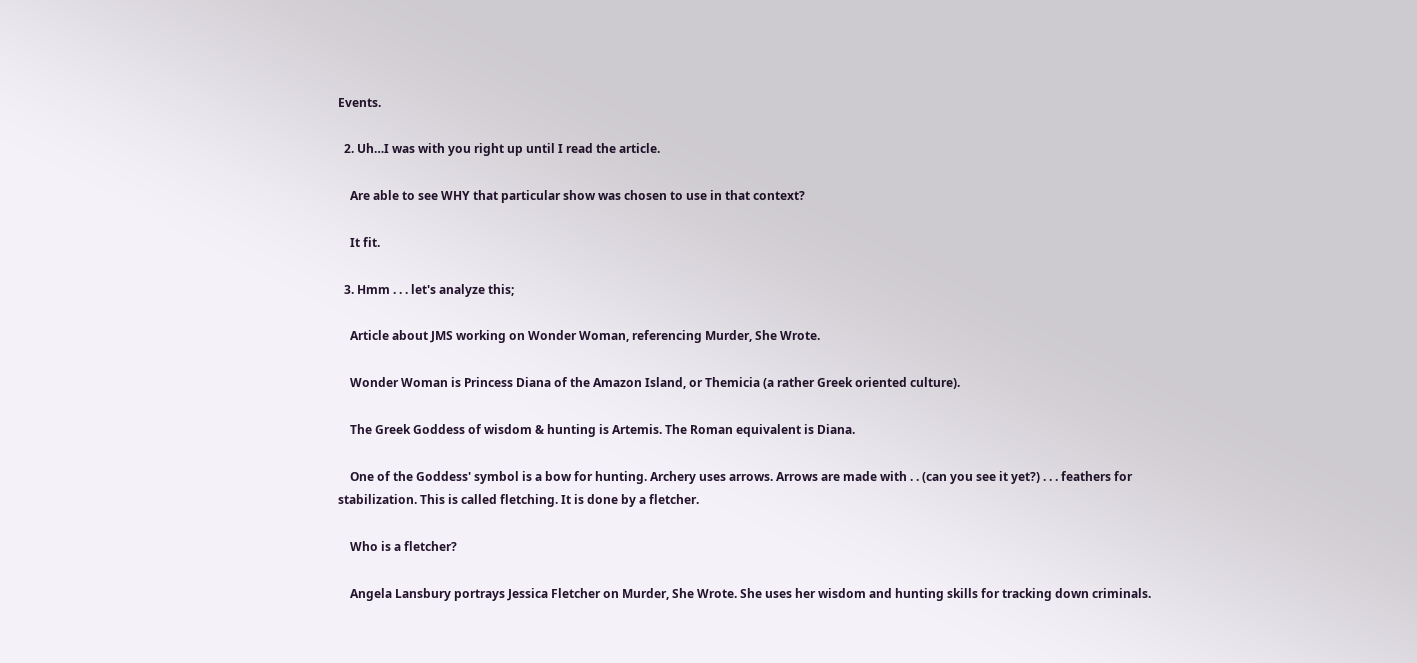Events.

  2. Uh…I was with you right up until I read the article.

    Are able to see WHY that particular show was chosen to use in that context?

    It fit.

  3. Hmm . . . let's analyze this;

    Article about JMS working on Wonder Woman, referencing Murder, She Wrote.

    Wonder Woman is Princess Diana of the Amazon Island, or Themicia (a rather Greek oriented culture).

    The Greek Goddess of wisdom & hunting is Artemis. The Roman equivalent is Diana.

    One of the Goddess' symbol is a bow for hunting. Archery uses arrows. Arrows are made with . . (can you see it yet?) . . . feathers for stabilization. This is called fletching. It is done by a fletcher.

    Who is a fletcher?

    Angela Lansbury portrays Jessica Fletcher on Murder, She Wrote. She uses her wisdom and hunting skills for tracking down criminals.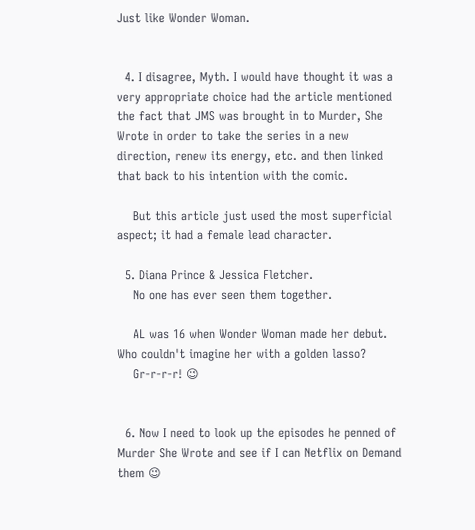Just like Wonder Woman.


  4. I disagree, Myth. I would have thought it was a very appropriate choice had the article mentioned the fact that JMS was brought in to Murder, She Wrote in order to take the series in a new direction, renew its energy, etc. and then linked that back to his intention with the comic.

    But this article just used the most superficial aspect; it had a female lead character.

  5. Diana Prince & Jessica Fletcher.
    No one has ever seen them together.

    AL was 16 when Wonder Woman made her debut. Who couldn't imagine her with a golden lasso?
    Gr-r-r-r! 😉


  6. Now I need to look up the episodes he penned of Murder She Wrote and see if I can Netflix on Demand them 😉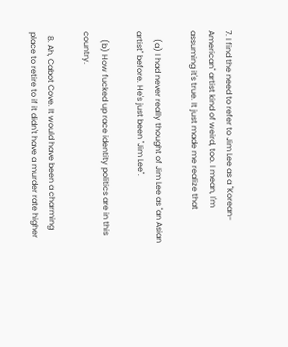7. I find the need to refer to Jim Lee as a "Korean-American" artist kind of weird, too. I mean, I'm assuming it's true. It just made me realize that

    (a) I had never really thought of Jim Lee as "an Asian artist" before. He's just been "Jim Lee".

    (b) How fucked up race identity politics are in this country.

  8. Ah, Cabot Cove. It would have been a charming place to retire to if it didn't have a murder rate higher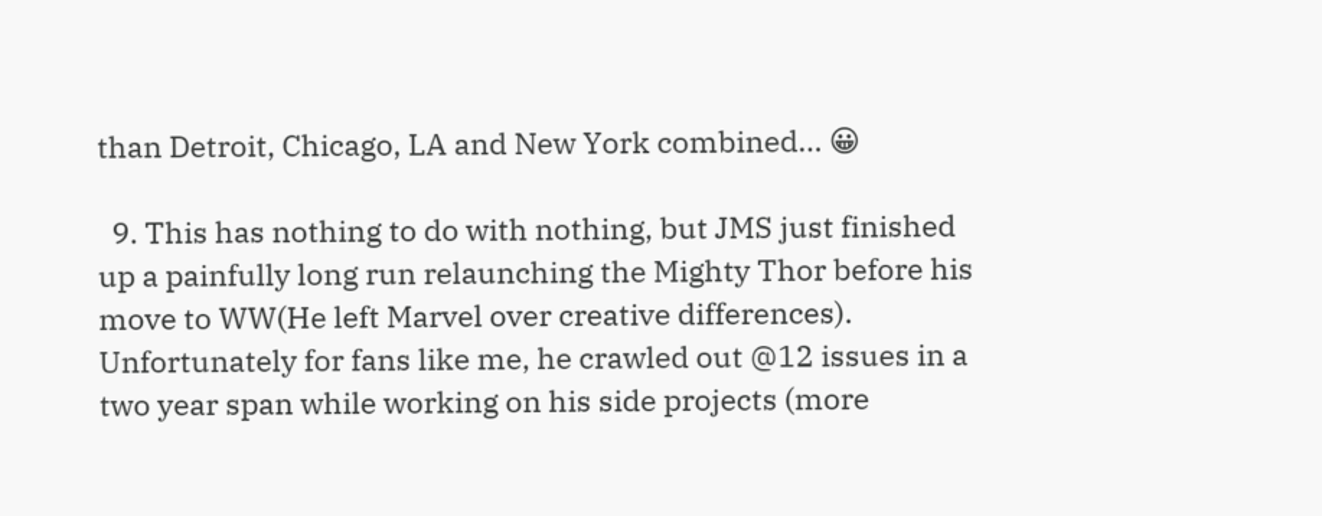than Detroit, Chicago, LA and New York combined… 😀

  9. This has nothing to do with nothing, but JMS just finished up a painfully long run relaunching the Mighty Thor before his move to WW(He left Marvel over creative differences). Unfortunately for fans like me, he crawled out @12 issues in a two year span while working on his side projects (more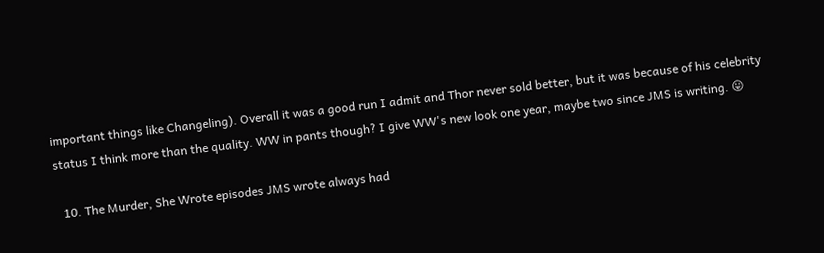important things like Changeling). Overall it was a good run I admit and Thor never sold better, but it was because of his celebrity status I think more than the quality. WW in pants though? I give WW's new look one year, maybe two since JMS is writing. 😛

  10. The Murder, She Wrote episodes JMS wrote always had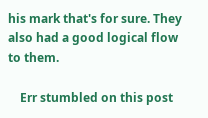his mark that's for sure. They also had a good logical flow to them.

    Err stumbled on this post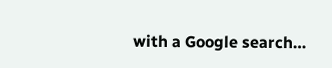with a Google search…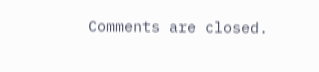Comments are closed.